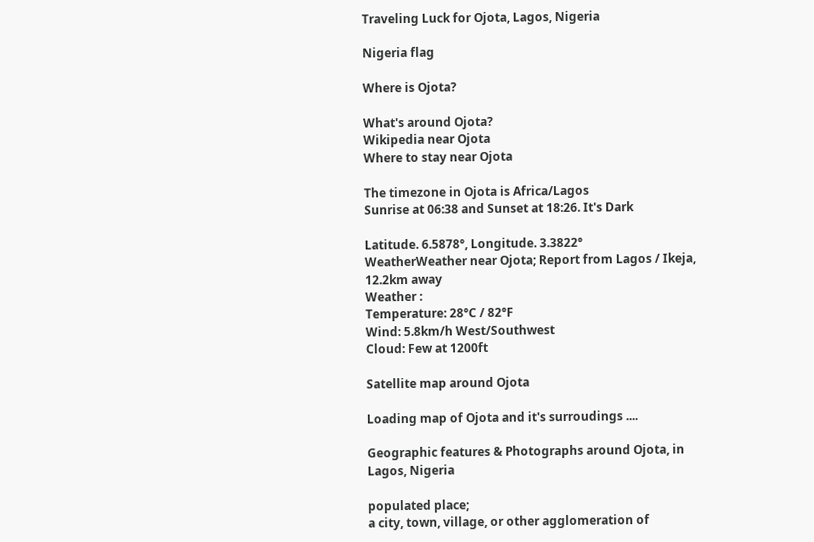Traveling Luck for Ojota, Lagos, Nigeria

Nigeria flag

Where is Ojota?

What's around Ojota?
Wikipedia near Ojota
Where to stay near Ojota

The timezone in Ojota is Africa/Lagos
Sunrise at 06:38 and Sunset at 18:26. It's Dark

Latitude. 6.5878°, Longitude. 3.3822°
WeatherWeather near Ojota; Report from Lagos / Ikeja, 12.2km away
Weather :
Temperature: 28°C / 82°F
Wind: 5.8km/h West/Southwest
Cloud: Few at 1200ft

Satellite map around Ojota

Loading map of Ojota and it's surroudings ....

Geographic features & Photographs around Ojota, in Lagos, Nigeria

populated place;
a city, town, village, or other agglomeration of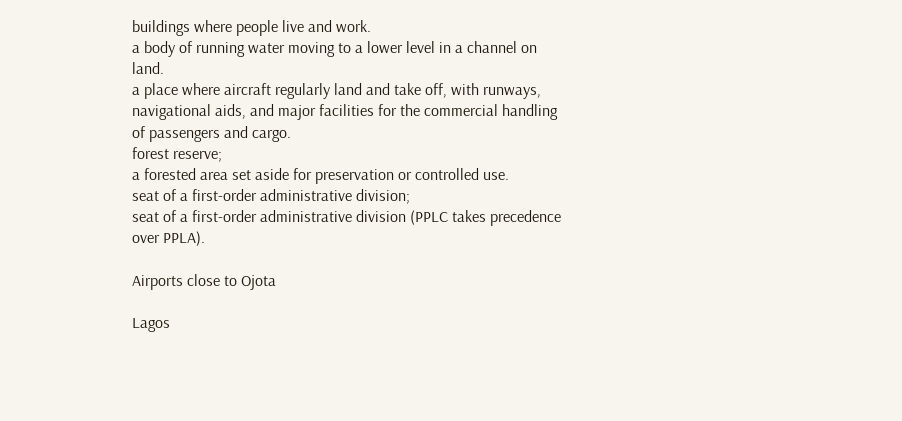buildings where people live and work.
a body of running water moving to a lower level in a channel on land.
a place where aircraft regularly land and take off, with runways, navigational aids, and major facilities for the commercial handling of passengers and cargo.
forest reserve;
a forested area set aside for preservation or controlled use.
seat of a first-order administrative division;
seat of a first-order administrative division (PPLC takes precedence over PPLA).

Airports close to Ojota

Lagos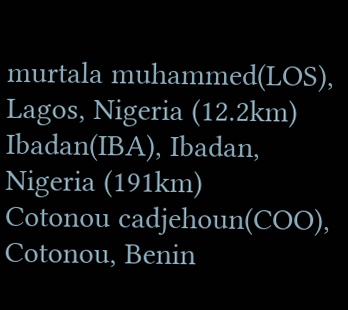murtala muhammed(LOS), Lagos, Nigeria (12.2km)
Ibadan(IBA), Ibadan, Nigeria (191km)
Cotonou cadjehoun(COO), Cotonou, Benin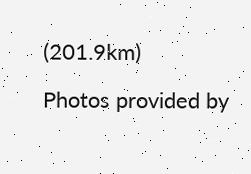(201.9km)

Photos provided by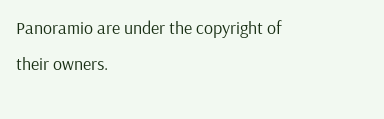Panoramio are under the copyright of their owners.